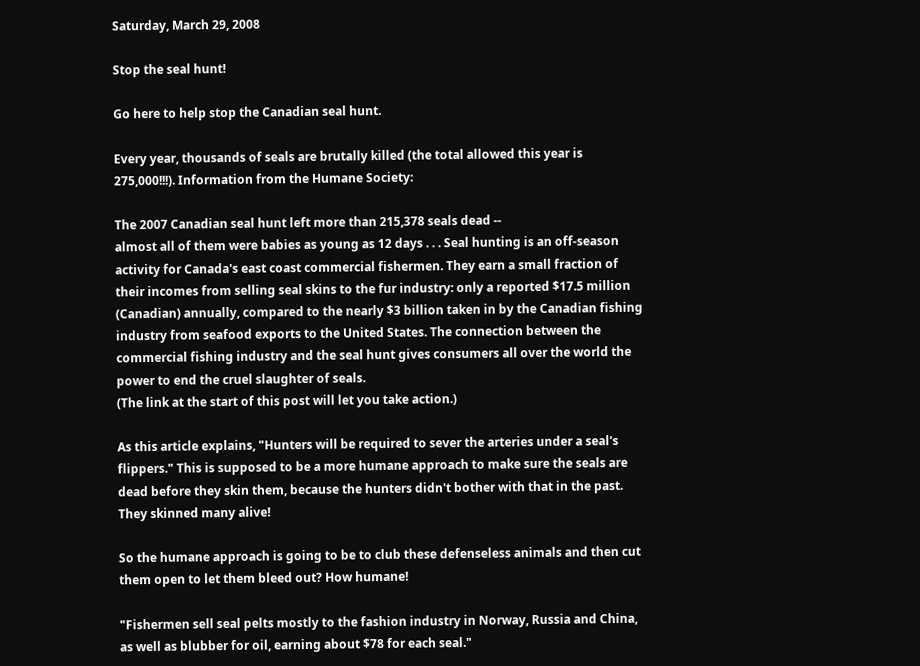Saturday, March 29, 2008

Stop the seal hunt!

Go here to help stop the Canadian seal hunt.

Every year, thousands of seals are brutally killed (the total allowed this year is 275,000!!!). Information from the Humane Society:

The 2007 Canadian seal hunt left more than 215,378 seals dead --
almost all of them were babies as young as 12 days . . . Seal hunting is an off-season activity for Canada's east coast commercial fishermen. They earn a small fraction of their incomes from selling seal skins to the fur industry: only a reported $17.5 million (Canadian) annually, compared to the nearly $3 billion taken in by the Canadian fishing industry from seafood exports to the United States. The connection between the commercial fishing industry and the seal hunt gives consumers all over the world the power to end the cruel slaughter of seals.
(The link at the start of this post will let you take action.)

As this article explains, "Hunters will be required to sever the arteries under a seal's flippers." This is supposed to be a more humane approach to make sure the seals are dead before they skin them, because the hunters didn't bother with that in the past. They skinned many alive!

So the humane approach is going to be to club these defenseless animals and then cut them open to let them bleed out? How humane!

"Fishermen sell seal pelts mostly to the fashion industry in Norway, Russia and China, as well as blubber for oil, earning about $78 for each seal."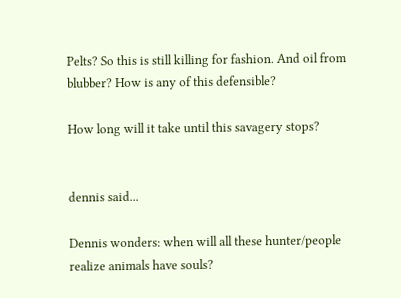Pelts? So this is still killing for fashion. And oil from blubber? How is any of this defensible?

How long will it take until this savagery stops?


dennis said...

Dennis wonders: when will all these hunter/people realize animals have souls?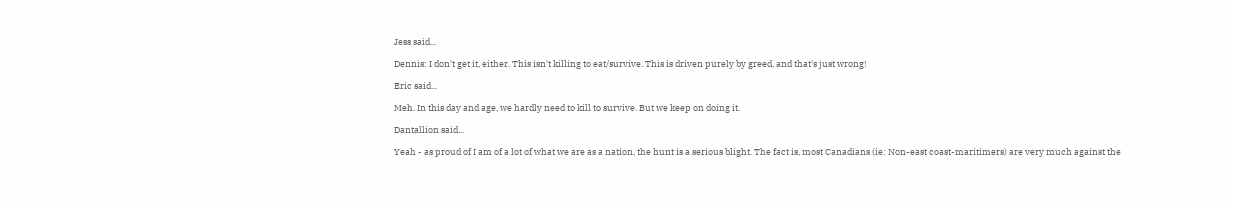Jess said...

Dennis: I don't get it, either. This isn't killing to eat/survive. This is driven purely by greed, and that's just wrong!

Eric said...

Meh. In this day and age, we hardly need to kill to survive. But we keep on doing it.

Dantallion said...

Yeah - as proud of I am of a lot of what we are as a nation, the hunt is a serious blight. The fact is, most Canadians (ie: Non-east coast-maritimers) are very much against the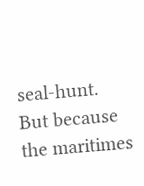seal-hunt. But because the maritimes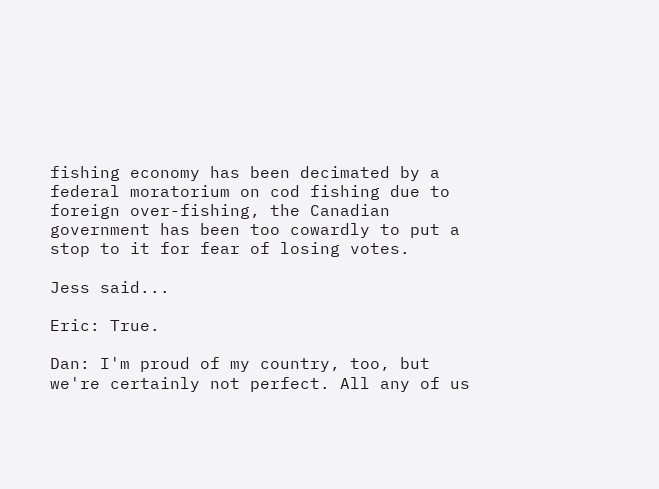fishing economy has been decimated by a federal moratorium on cod fishing due to foreign over-fishing, the Canadian government has been too cowardly to put a stop to it for fear of losing votes.

Jess said...

Eric: True.

Dan: I'm proud of my country, too, but we're certainly not perfect. All any of us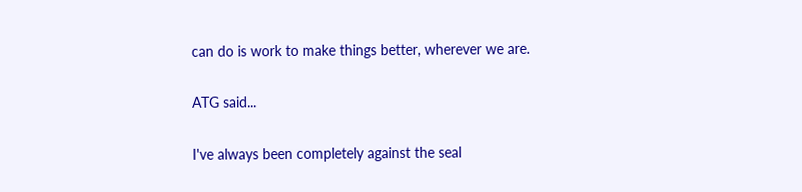can do is work to make things better, wherever we are.

ATG said...

I've always been completely against the seal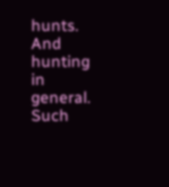hunts. And hunting in general. Such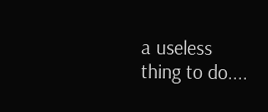a useless thing to do....